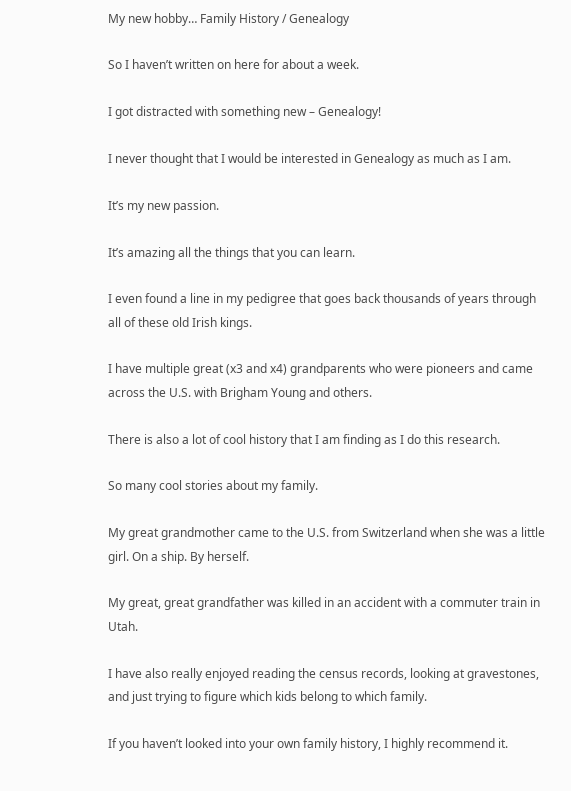My new hobby… Family History / Genealogy

So I haven’t written on here for about a week.

I got distracted with something new – Genealogy!

I never thought that I would be interested in Genealogy as much as I am.

It’s my new passion.

It’s amazing all the things that you can learn.

I even found a line in my pedigree that goes back thousands of years through all of these old Irish kings.

I have multiple great (x3 and x4) grandparents who were pioneers and came across the U.S. with Brigham Young and others.

There is also a lot of cool history that I am finding as I do this research.

So many cool stories about my family.

My great grandmother came to the U.S. from Switzerland when she was a little girl. On a ship. By herself.

My great, great grandfather was killed in an accident with a commuter train in Utah.

I have also really enjoyed reading the census records, looking at gravestones, and just trying to figure which kids belong to which family.

If you haven’t looked into your own family history, I highly recommend it.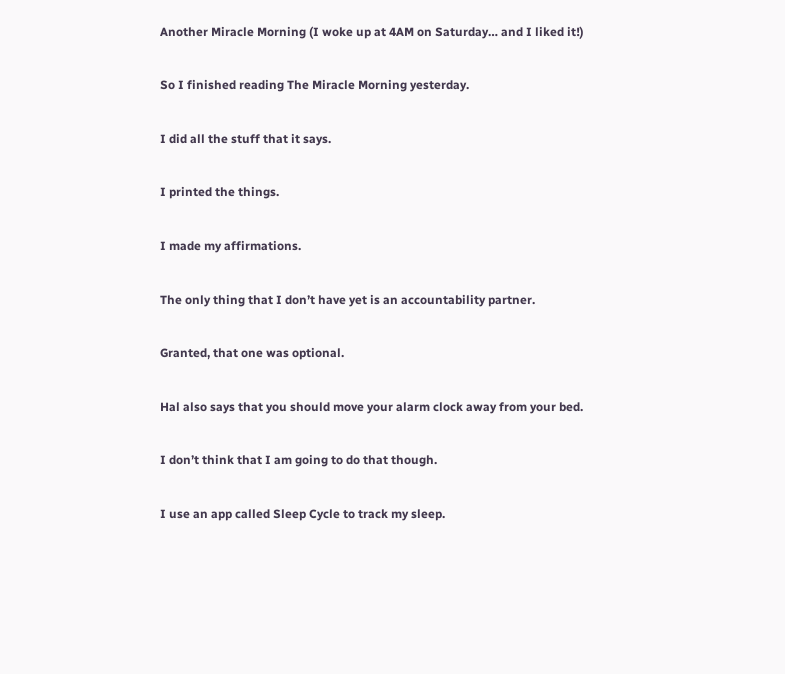Another Miracle Morning (I woke up at 4AM on Saturday… and I liked it!)

So I finished reading The Miracle Morning yesterday.

I did all the stuff that it says.

I printed the things.

I made my affirmations.

The only thing that I don’t have yet is an accountability partner.

Granted, that one was optional.

Hal also says that you should move your alarm clock away from your bed.

I don’t think that I am going to do that though.

I use an app called Sleep Cycle to track my sleep.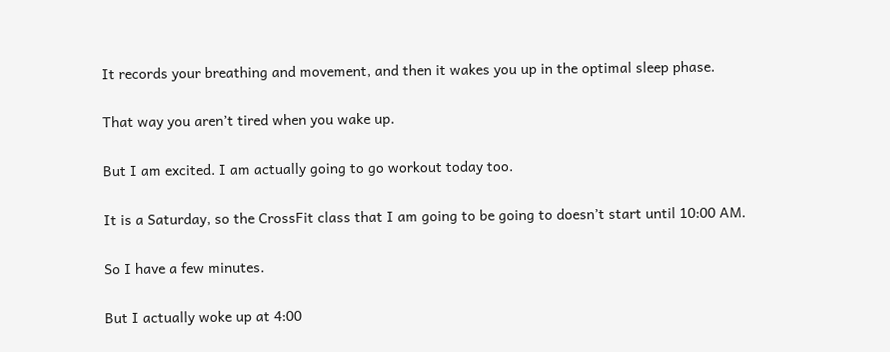It records your breathing and movement, and then it wakes you up in the optimal sleep phase.

That way you aren’t tired when you wake up.

But I am excited. I am actually going to go workout today too.

It is a Saturday, so the CrossFit class that I am going to be going to doesn’t start until 10:00 AM.

So I have a few minutes.

But I actually woke up at 4:00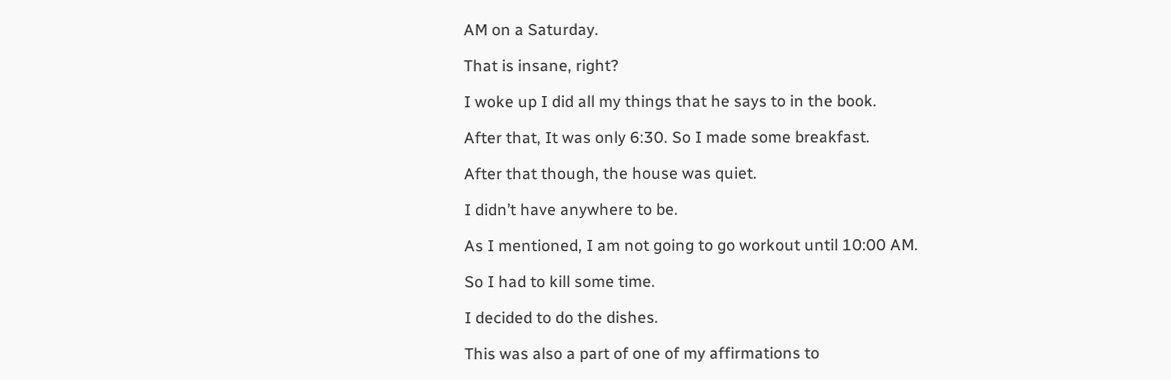AM on a Saturday.

That is insane, right?

I woke up I did all my things that he says to in the book.

After that, It was only 6:30. So I made some breakfast.

After that though, the house was quiet.

I didn’t have anywhere to be.

As I mentioned, I am not going to go workout until 10:00 AM.

So I had to kill some time.

I decided to do the dishes.

This was also a part of one of my affirmations to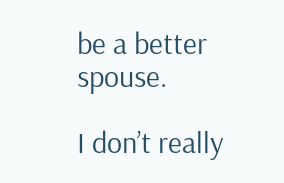be a better spouse.

I don’t really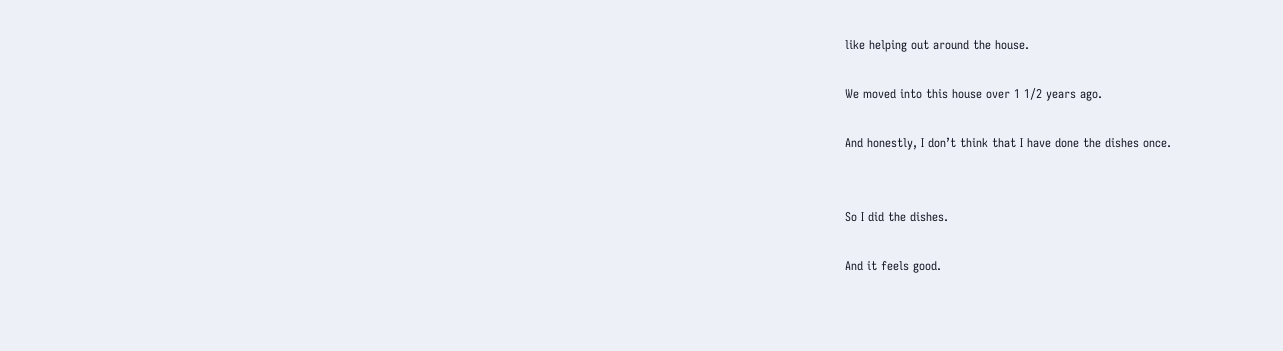like helping out around the house.

We moved into this house over 1 1/2 years ago.

And honestly, I don’t think that I have done the dishes once.


So I did the dishes.

And it feels good.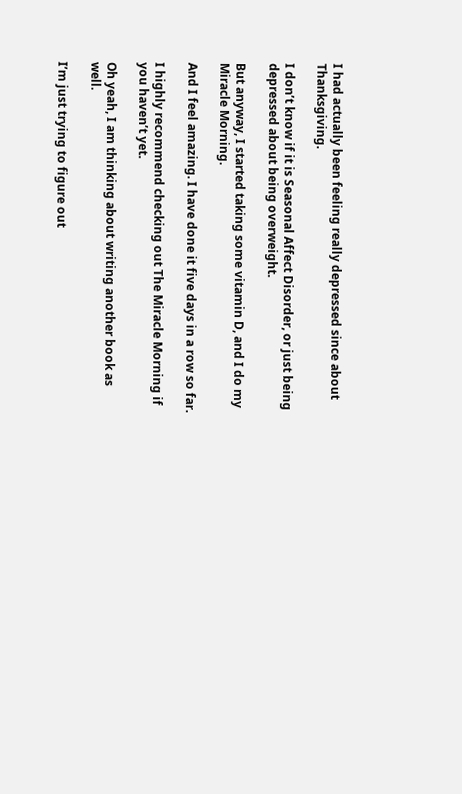I had actually been feeling really depressed since about Thanksgiving.

I don’t know if it is Seasonal Affect Disorder, or just being depressed about being overweight.

But anyway, I started taking some vitamin D, and I do my Miracle Morning.

And I feel amazing. I have done it five days in a row so far.

I highly recommend checking out The Miracle Morning if you haven’t yet.

Oh yeah, I am thinking about writing another book as well.

I’m just trying to figure out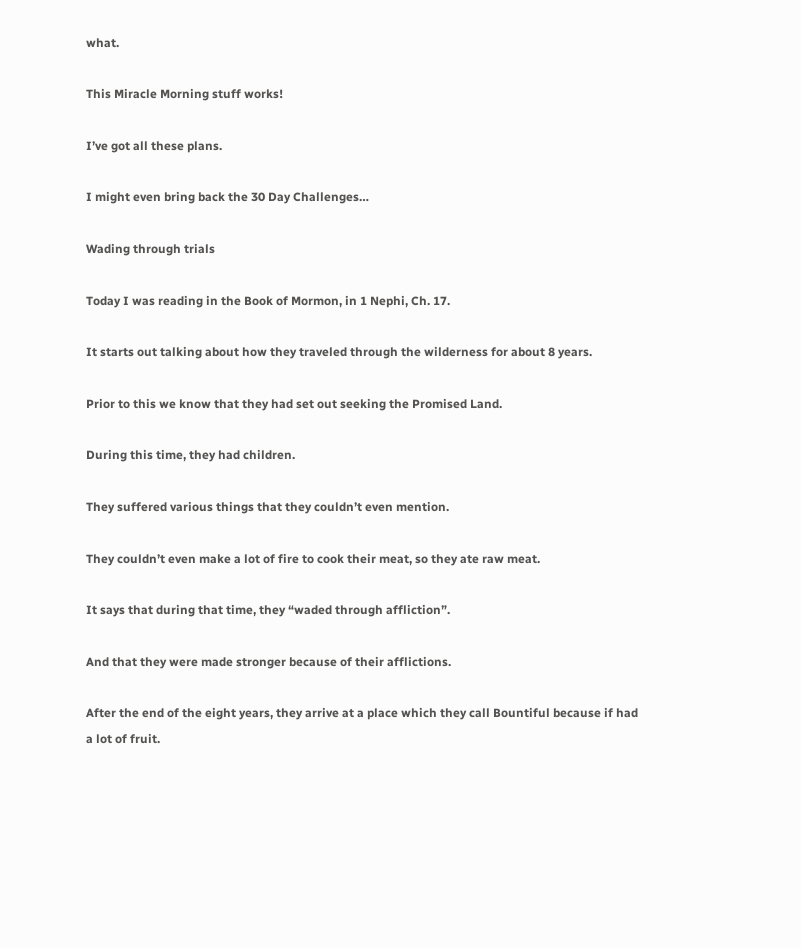what.

This Miracle Morning stuff works!

I’ve got all these plans.

I might even bring back the 30 Day Challenges…

Wading through trials

Today I was reading in the Book of Mormon, in 1 Nephi, Ch. 17.

It starts out talking about how they traveled through the wilderness for about 8 years.

Prior to this we know that they had set out seeking the Promised Land.

During this time, they had children.

They suffered various things that they couldn’t even mention.

They couldn’t even make a lot of fire to cook their meat, so they ate raw meat.

It says that during that time, they “waded through affliction”.

And that they were made stronger because of their afflictions.

After the end of the eight years, they arrive at a place which they call Bountiful because if had a lot of fruit.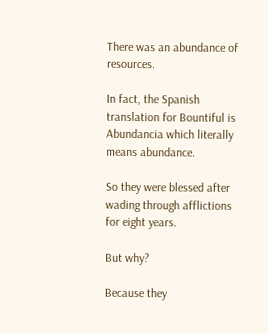There was an abundance of resources.

In fact, the Spanish translation for Bountiful is Abundancia which literally means abundance.

So they were blessed after wading through afflictions for eight years.

But why?

Because they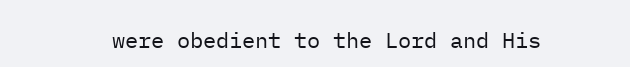were obedient to the Lord and His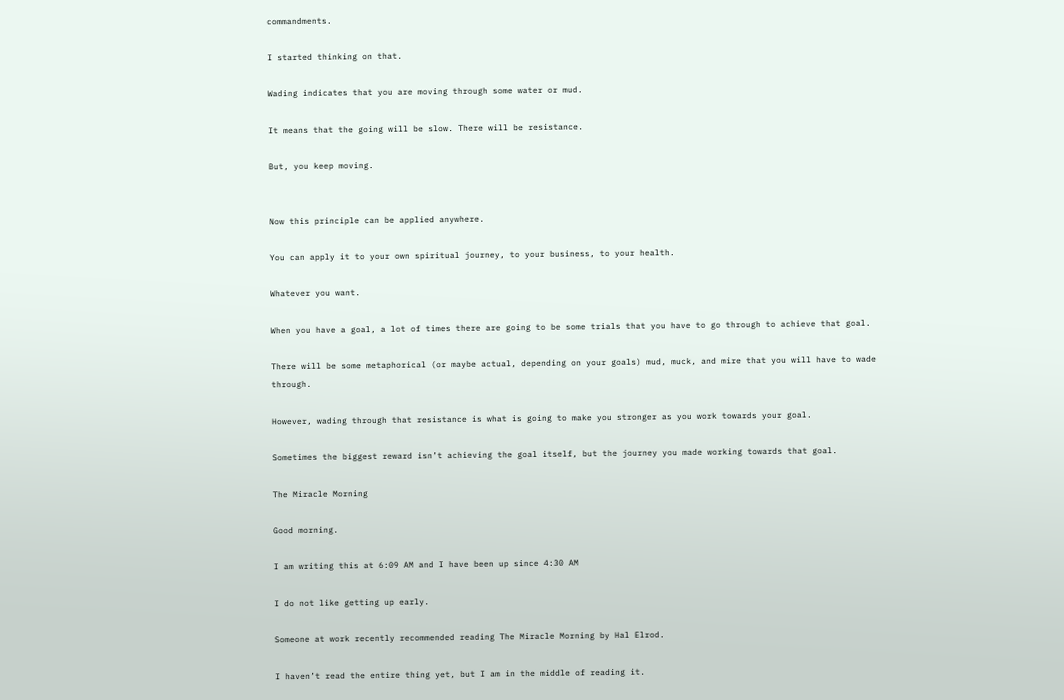commandments.

I started thinking on that.

Wading indicates that you are moving through some water or mud.

It means that the going will be slow. There will be resistance.

But, you keep moving.


Now this principle can be applied anywhere.

You can apply it to your own spiritual journey, to your business, to your health.

Whatever you want.

When you have a goal, a lot of times there are going to be some trials that you have to go through to achieve that goal.

There will be some metaphorical (or maybe actual, depending on your goals) mud, muck, and mire that you will have to wade through.

However, wading through that resistance is what is going to make you stronger as you work towards your goal.

Sometimes the biggest reward isn’t achieving the goal itself, but the journey you made working towards that goal.

The Miracle Morning

Good morning.

I am writing this at 6:09 AM and I have been up since 4:30 AM

I do not like getting up early.

Someone at work recently recommended reading The Miracle Morning by Hal Elrod.

I haven’t read the entire thing yet, but I am in the middle of reading it.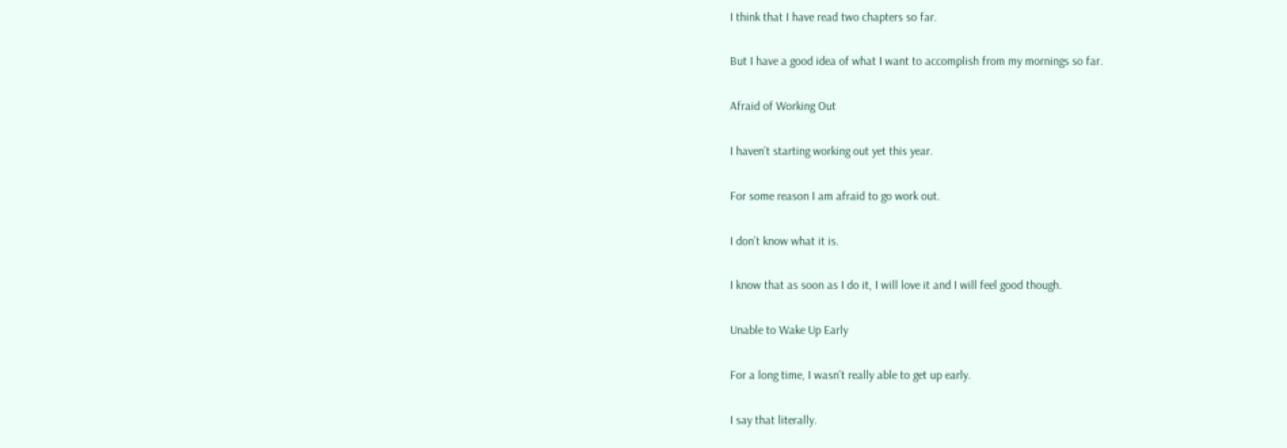I think that I have read two chapters so far.

But I have a good idea of what I want to accomplish from my mornings so far.

Afraid of Working Out

I haven’t starting working out yet this year.

For some reason I am afraid to go work out.

I don’t know what it is.

I know that as soon as I do it, I will love it and I will feel good though.

Unable to Wake Up Early

For a long time, I wasn’t really able to get up early.

I say that literally.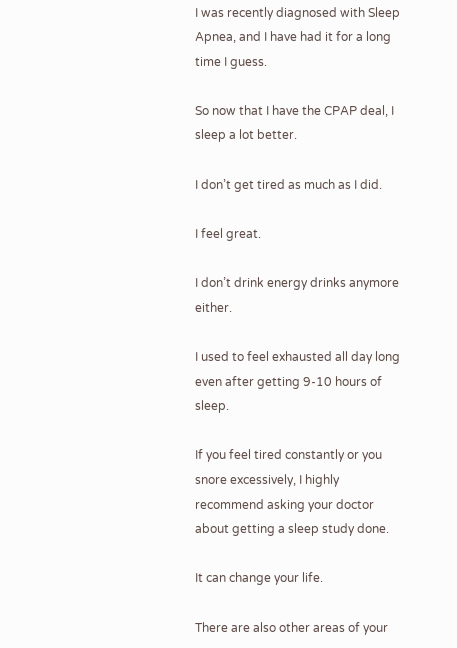I was recently diagnosed with Sleep Apnea, and I have had it for a long time I guess.

So now that I have the CPAP deal, I sleep a lot better.

I don’t get tired as much as I did.

I feel great.

I don’t drink energy drinks anymore either.

I used to feel exhausted all day long even after getting 9-10 hours of sleep.

If you feel tired constantly or you snore excessively, I highly recommend asking your doctor about getting a sleep study done.

It can change your life.

There are also other areas of your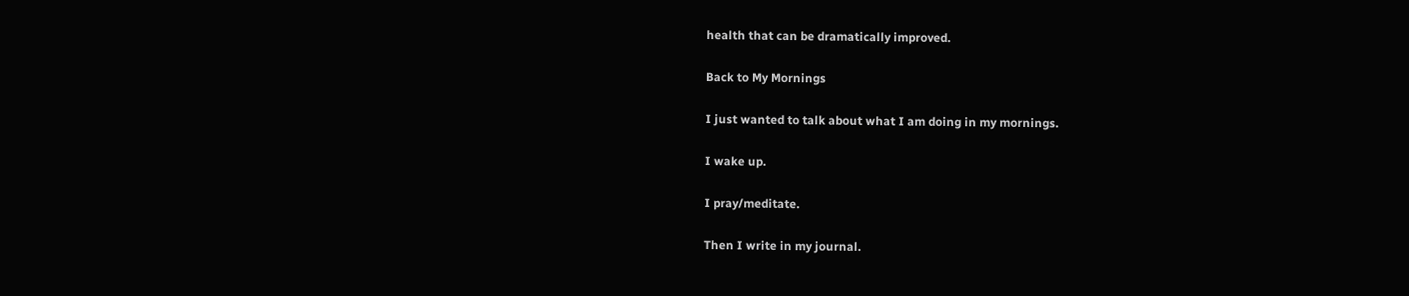health that can be dramatically improved.

Back to My Mornings

I just wanted to talk about what I am doing in my mornings.

I wake up.

I pray/meditate.

Then I write in my journal.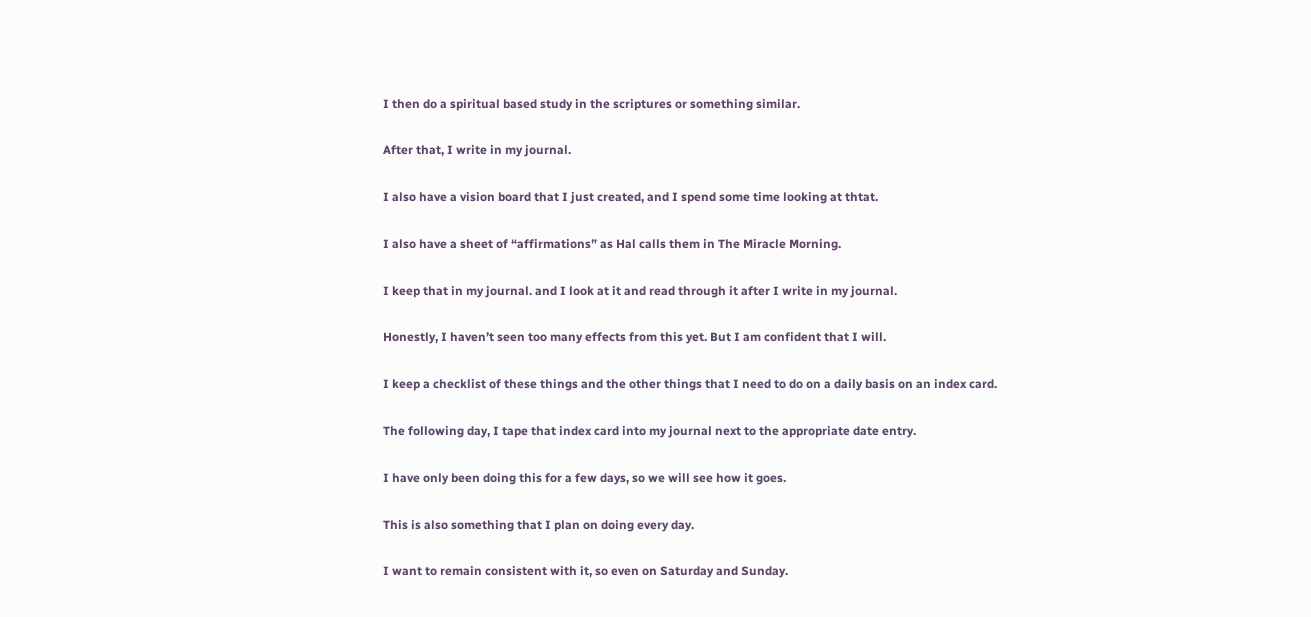I then do a spiritual based study in the scriptures or something similar.

After that, I write in my journal.

I also have a vision board that I just created, and I spend some time looking at thtat.

I also have a sheet of “affirmations” as Hal calls them in The Miracle Morning.

I keep that in my journal. and I look at it and read through it after I write in my journal.

Honestly, I haven’t seen too many effects from this yet. But I am confident that I will.

I keep a checklist of these things and the other things that I need to do on a daily basis on an index card.

The following day, I tape that index card into my journal next to the appropriate date entry.

I have only been doing this for a few days, so we will see how it goes.

This is also something that I plan on doing every day.

I want to remain consistent with it, so even on Saturday and Sunday.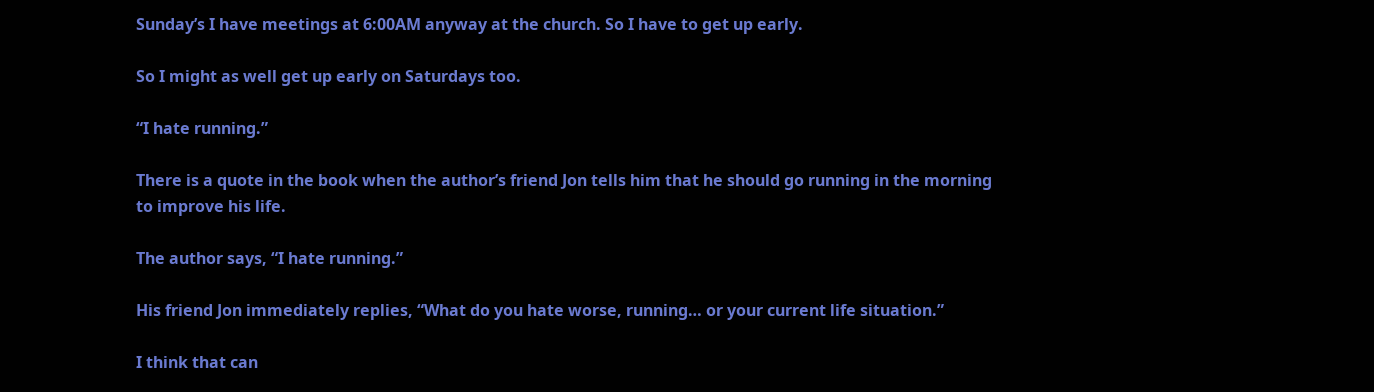Sunday’s I have meetings at 6:00AM anyway at the church. So I have to get up early.

So I might as well get up early on Saturdays too.

“I hate running.”

There is a quote in the book when the author’s friend Jon tells him that he should go running in the morning to improve his life.

The author says, “I hate running.”

His friend Jon immediately replies, “What do you hate worse, running… or your current life situation.”

I think that can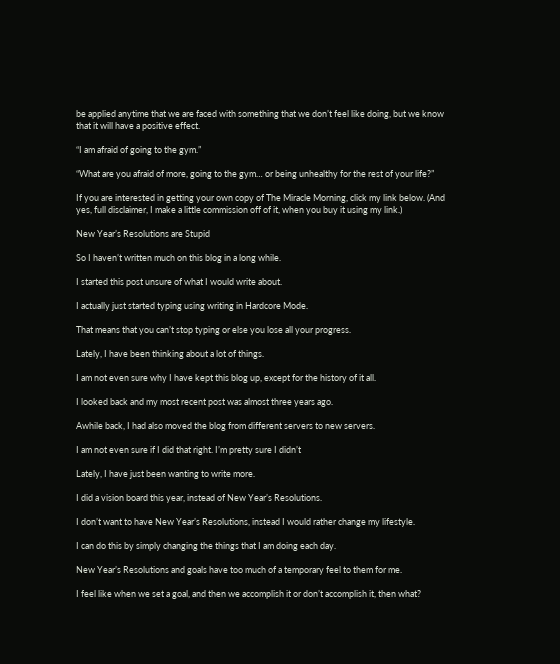be applied anytime that we are faced with something that we don’t feel like doing, but we know that it will have a positive effect.

“I am afraid of going to the gym.”

“What are you afraid of more, going to the gym… or being unhealthy for the rest of your life?”

If you are interested in getting your own copy of The Miracle Morning, click my link below. (And yes, full disclaimer, I make a little commission off of it, when you buy it using my link.)

New Year’s Resolutions are Stupid

So I haven’t written much on this blog in a long while.

I started this post unsure of what I would write about.

I actually just started typing using writing in Hardcore Mode.

That means that you can’t stop typing or else you lose all your progress.

Lately, I have been thinking about a lot of things.

I am not even sure why I have kept this blog up, except for the history of it all.

I looked back and my most recent post was almost three years ago.

Awhile back, I had also moved the blog from different servers to new servers.

I am not even sure if I did that right. I’m pretty sure I didn’t

Lately, I have just been wanting to write more.

I did a vision board this year, instead of New Year’s Resolutions.

I don’t want to have New Year’s Resolutions, instead I would rather change my lifestyle.

I can do this by simply changing the things that I am doing each day.

New Year’s Resolutions and goals have too much of a temporary feel to them for me.

I feel like when we set a goal, and then we accomplish it or don’t accomplish it, then what?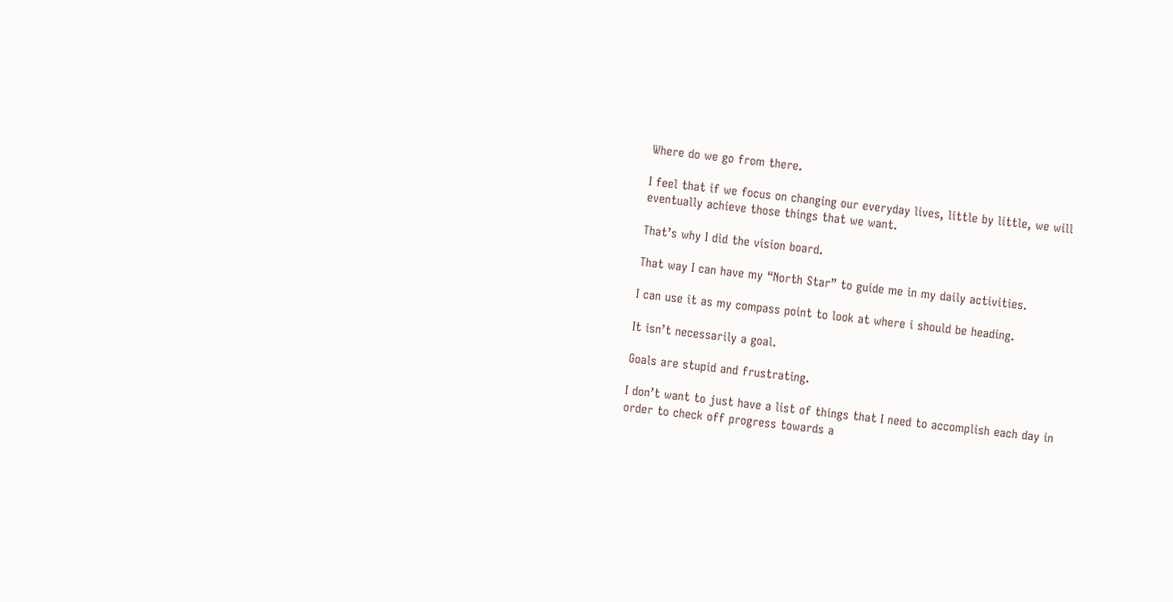Where do we go from there.

I feel that if we focus on changing our everyday lives, little by little, we will eventually achieve those things that we want.

That’s why I did the vision board.

That way I can have my “North Star” to guide me in my daily activities.

I can use it as my compass point to look at where i should be heading.

It isn’t necessarily a goal.

Goals are stupid and frustrating.

I don’t want to just have a list of things that I need to accomplish each day in order to check off progress towards a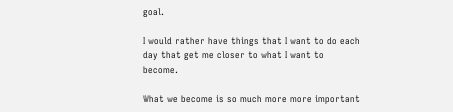goal.

I would rather have things that I want to do each day that get me closer to what I want to become.

What we become is so much more more important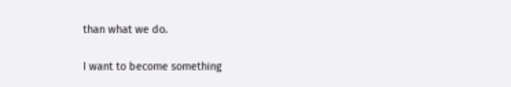than what we do.

I want to become something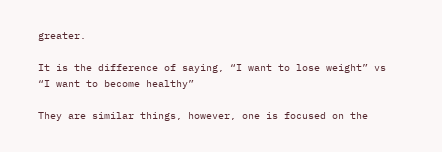greater.

It is the difference of saying, “I want to lose weight” vs “I want to become healthy”

They are similar things, however, one is focused on the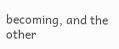becoming, and the other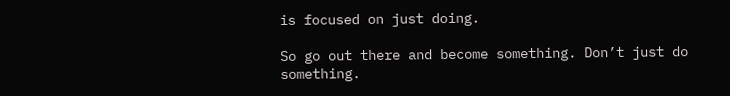is focused on just doing.

So go out there and become something. Don’t just do something.